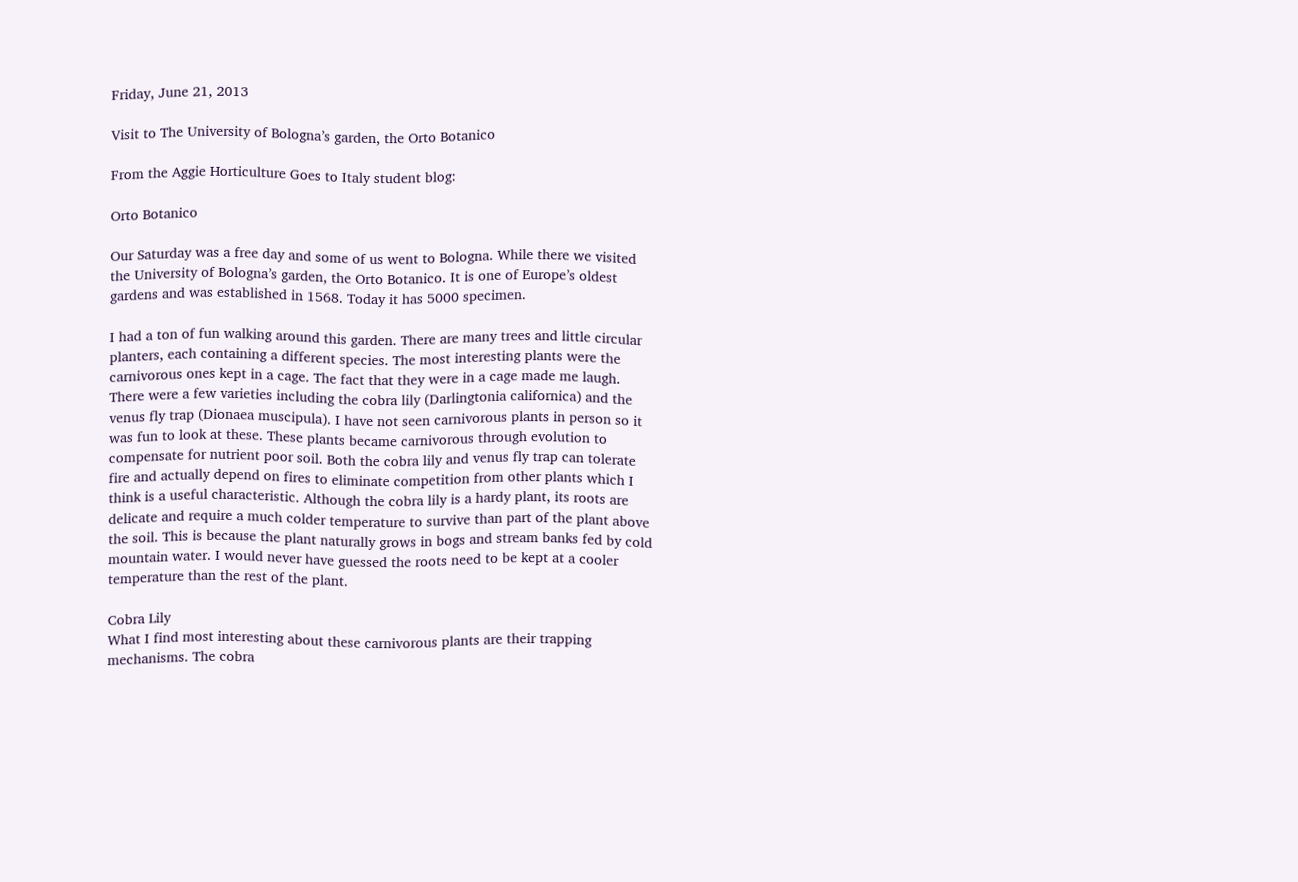Friday, June 21, 2013

Visit to The University of Bologna’s garden, the Orto Botanico

From the Aggie Horticulture Goes to Italy student blog:

Orto Botanico

Our Saturday was a free day and some of us went to Bologna. While there we visited the University of Bologna’s garden, the Orto Botanico. It is one of Europe’s oldest gardens and was established in 1568. Today it has 5000 specimen.

I had a ton of fun walking around this garden. There are many trees and little circular planters, each containing a different species. The most interesting plants were the carnivorous ones kept in a cage. The fact that they were in a cage made me laugh. There were a few varieties including the cobra lily (Darlingtonia californica) and the venus fly trap (Dionaea muscipula). I have not seen carnivorous plants in person so it was fun to look at these. These plants became carnivorous through evolution to compensate for nutrient poor soil. Both the cobra lily and venus fly trap can tolerate fire and actually depend on fires to eliminate competition from other plants which I think is a useful characteristic. Although the cobra lily is a hardy plant, its roots are delicate and require a much colder temperature to survive than part of the plant above the soil. This is because the plant naturally grows in bogs and stream banks fed by cold mountain water. I would never have guessed the roots need to be kept at a cooler temperature than the rest of the plant.

Cobra Lily
What I find most interesting about these carnivorous plants are their trapping mechanisms. The cobra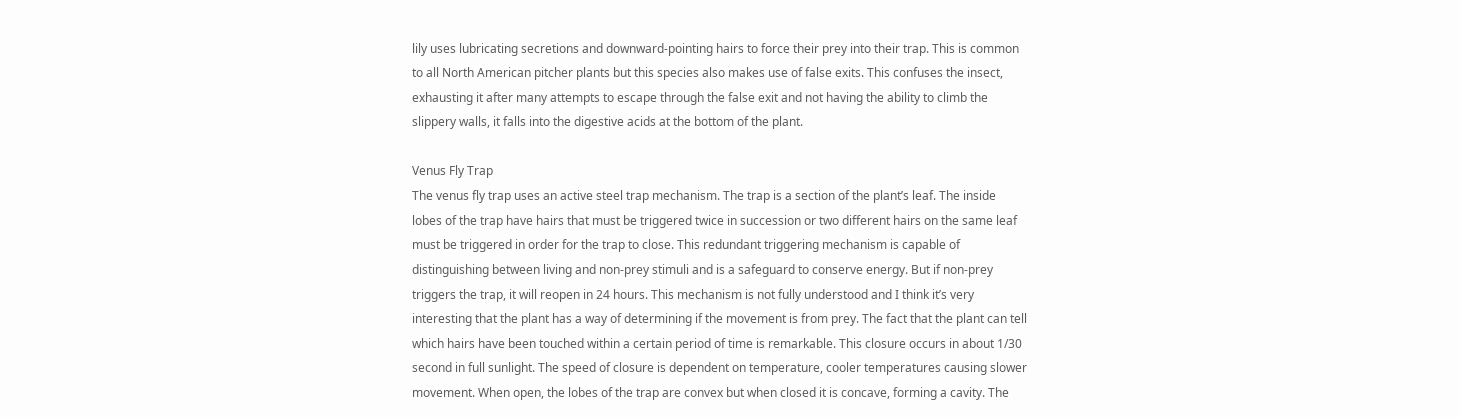lily uses lubricating secretions and downward-pointing hairs to force their prey into their trap. This is common to all North American pitcher plants but this species also makes use of false exits. This confuses the insect, exhausting it after many attempts to escape through the false exit and not having the ability to climb the slippery walls, it falls into the digestive acids at the bottom of the plant.

Venus Fly Trap
The venus fly trap uses an active steel trap mechanism. The trap is a section of the plant’s leaf. The inside lobes of the trap have hairs that must be triggered twice in succession or two different hairs on the same leaf must be triggered in order for the trap to close. This redundant triggering mechanism is capable of distinguishing between living and non-prey stimuli and is a safeguard to conserve energy. But if non-prey triggers the trap, it will reopen in 24 hours. This mechanism is not fully understood and I think it’s very interesting that the plant has a way of determining if the movement is from prey. The fact that the plant can tell which hairs have been touched within a certain period of time is remarkable. This closure occurs in about 1/30 second in full sunlight. The speed of closure is dependent on temperature, cooler temperatures causing slower movement. When open, the lobes of the trap are convex but when closed it is concave, forming a cavity. The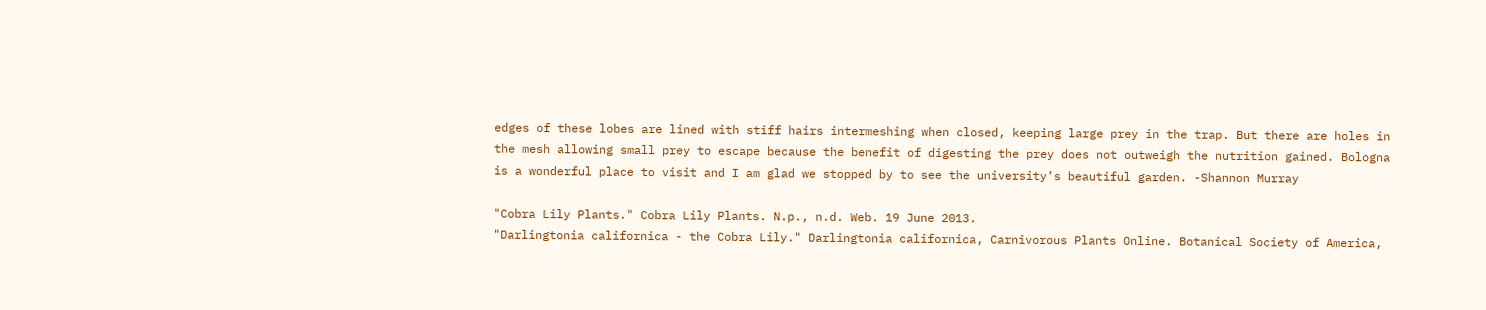edges of these lobes are lined with stiff hairs intermeshing when closed, keeping large prey in the trap. But there are holes in the mesh allowing small prey to escape because the benefit of digesting the prey does not outweigh the nutrition gained. Bologna is a wonderful place to visit and I am glad we stopped by to see the university’s beautiful garden. -Shannon Murray

"Cobra Lily Plants." Cobra Lily Plants. N.p., n.d. Web. 19 June 2013.
"Darlingtonia californica - the Cobra Lily." Darlingtonia californica, Carnivorous Plants Online. Botanical Society of America,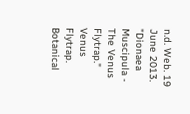n.d. Web. 19 June 2013.
"Dionaea Muscipula - The Venus Flytrap." Venus Flytrap. Botanical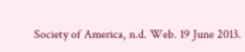Society of America, n.d. Web. 19 June 2013.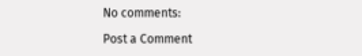No comments:

Post a Comment